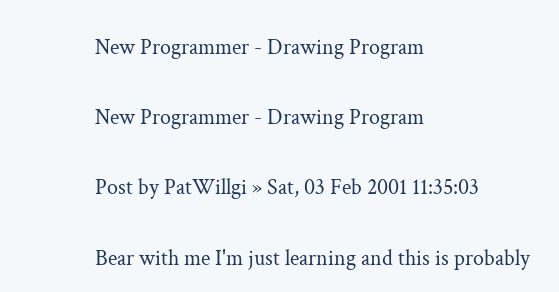New Programmer - Drawing Program

New Programmer - Drawing Program

Post by PatWillgi » Sat, 03 Feb 2001 11:35:03

Bear with me I'm just learning and this is probably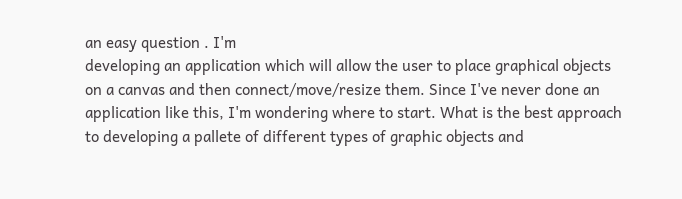an easy question . I'm
developing an application which will allow the user to place graphical objects
on a canvas and then connect/move/resize them. Since I've never done an
application like this, I'm wondering where to start. What is the best approach
to developing a pallete of different types of graphic objects and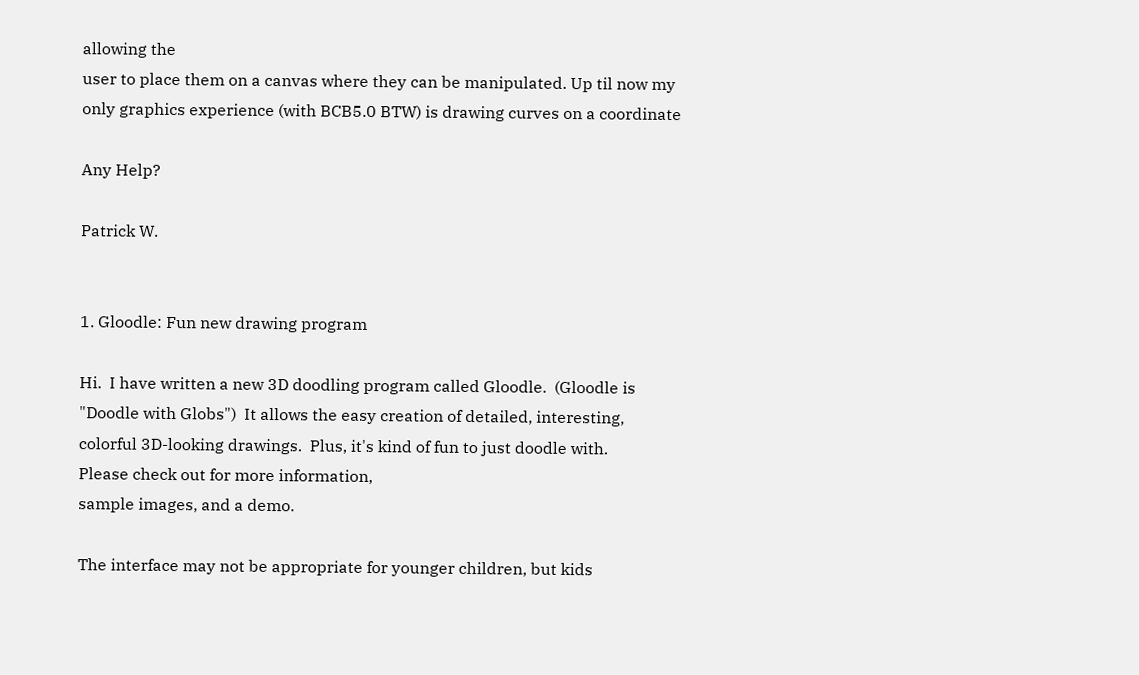allowing the
user to place them on a canvas where they can be manipulated. Up til now my
only graphics experience (with BCB5.0 BTW) is drawing curves on a coordinate

Any Help?

Patrick W.


1. Gloodle: Fun new drawing program

Hi.  I have written a new 3D doodling program called Gloodle.  (Gloodle is
"Doodle with Globs")  It allows the easy creation of detailed, interesting,
colorful 3D-looking drawings.  Plus, it's kind of fun to just doodle with.
Please check out for more information,
sample images, and a demo.

The interface may not be appropriate for younger children, but kids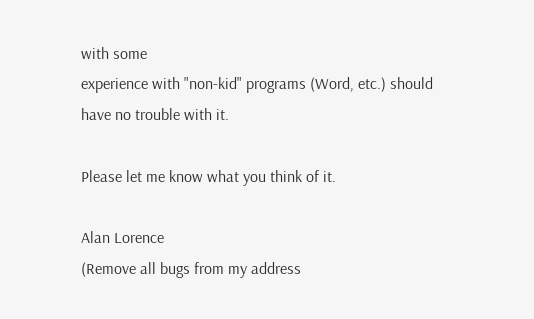with some
experience with "non-kid" programs (Word, etc.) should have no trouble with it.

Please let me know what you think of it.

Alan Lorence
(Remove all bugs from my address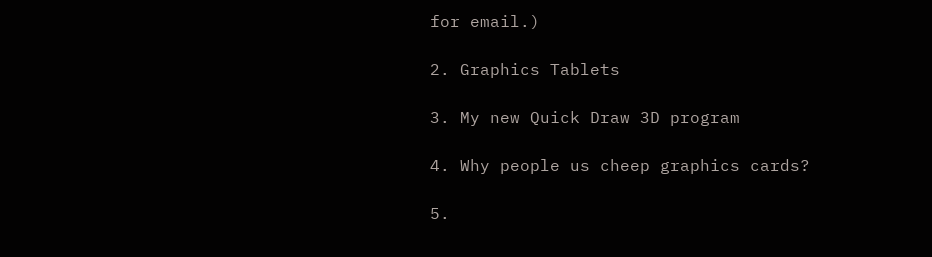for email.)

2. Graphics Tablets

3. My new Quick Draw 3D program

4. Why people us cheep graphics cards?

5.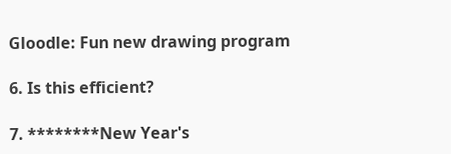Gloodle: Fun new drawing program

6. Is this efficient?

7. ********New Year's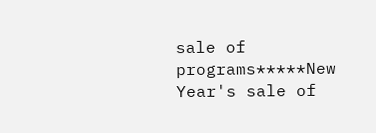sale of programs*****New Year's sale of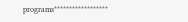programs******************